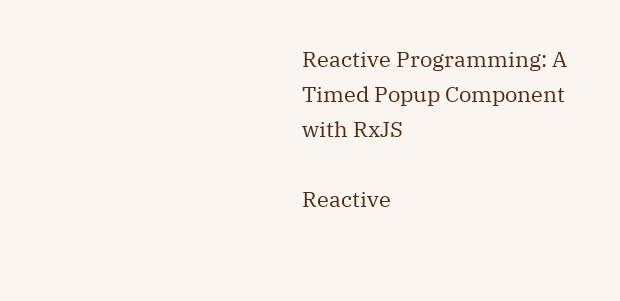Reactive Programming: A Timed Popup Component with RxJS

Reactive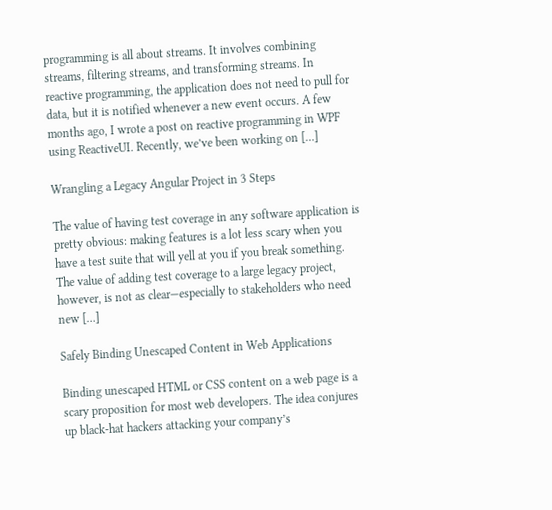programming is all about streams. It involves combining streams, filtering streams, and transforming streams. In reactive programming, the application does not need to pull for data, but it is notified whenever a new event occurs. A few months ago, I wrote a post on reactive programming in WPF using ReactiveUI. Recently, we’ve been working on […]

Wrangling a Legacy Angular Project in 3 Steps

The value of having test coverage in any software application is pretty obvious: making features is a lot less scary when you have a test suite that will yell at you if you break something. The value of adding test coverage to a large legacy project, however, is not as clear—especially to stakeholders who need new […]

Safely Binding Unescaped Content in Web Applications

Binding unescaped HTML or CSS content on a web page is a scary proposition for most web developers. The idea conjures up black-hat hackers attacking your company’s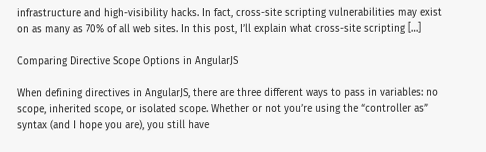infrastructure and high-visibility hacks. In fact, cross-site scripting vulnerabilities may exist on as many as 70% of all web sites. In this post, I’ll explain what cross-site scripting […]

Comparing Directive Scope Options in AngularJS

When defining directives in AngularJS, there are three different ways to pass in variables: no scope, inherited scope, or isolated scope. Whether or not you’re using the “controller as” syntax (and I hope you are), you still have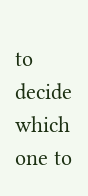to decide which one to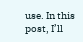use. In this post, I’ll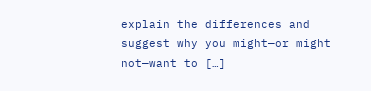explain the differences and suggest why you might—or might not—want to […]